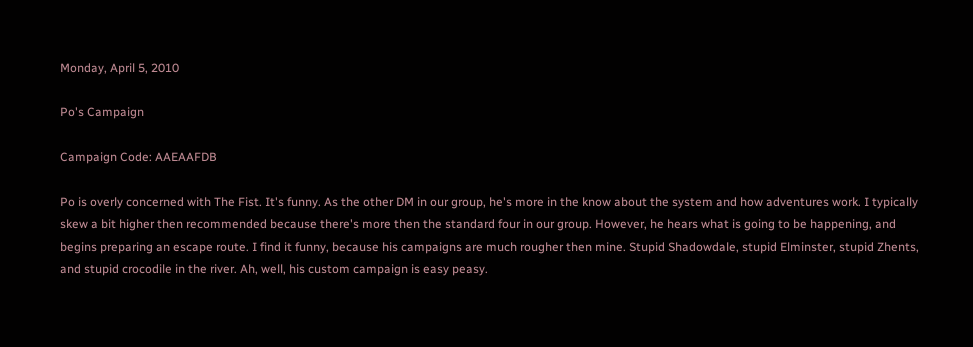Monday, April 5, 2010

Po's Campaign

Campaign Code: AAEAAFDB

Po is overly concerned with The Fist. It's funny. As the other DM in our group, he's more in the know about the system and how adventures work. I typically skew a bit higher then recommended because there's more then the standard four in our group. However, he hears what is going to be happening, and begins preparing an escape route. I find it funny, because his campaigns are much rougher then mine. Stupid Shadowdale, stupid Elminster, stupid Zhents, and stupid crocodile in the river. Ah, well, his custom campaign is easy peasy.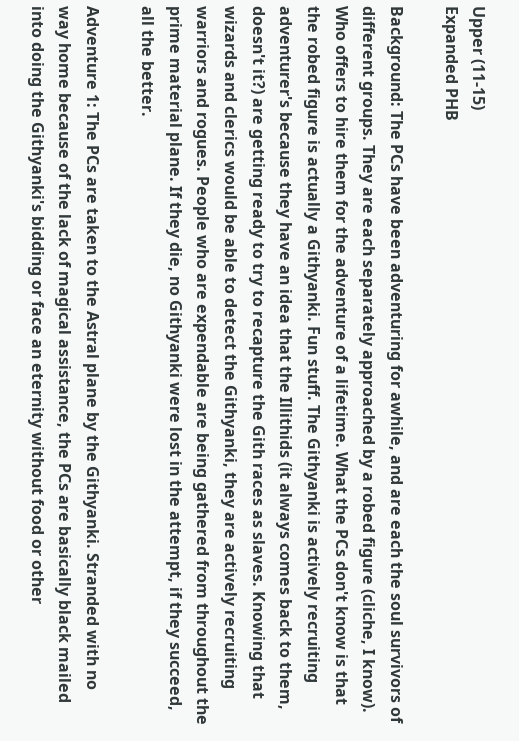Upper (11-15)
Expanded PHB

Background: The PCs have been adventuring for awhile, and are each the soul survivors of different groups. They are each separately approached by a robed figure (cliche, I know). Who offers to hire them for the adventure of a lifetime. What the PCs don't know is that the robed figure is actually a Githyanki. Fun stuff. The Githyanki is actively recruiting adventurer's because they have an idea that the Illithids (it always comes back to them, doesn't it?) are getting ready to try to recapture the Gith races as slaves. Knowing that wizards and clerics would be able to detect the Githyanki, they are actively recruiting warriors and rogues. People who are expendable are being gathered from throughout the prime material plane. If they die, no Githyanki were lost in the attempt, if they succeed, all the better.

Adventure 1: The PCs are taken to the Astral plane by the Githyanki. Stranded with no way home because of the lack of magical assistance, the PCs are basically black mailed into doing the Githyanki's bidding or face an eternity without food or other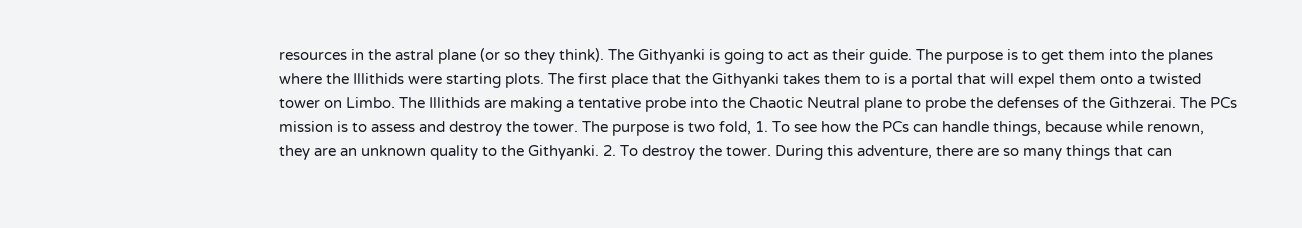resources in the astral plane (or so they think). The Githyanki is going to act as their guide. The purpose is to get them into the planes where the Illithids were starting plots. The first place that the Githyanki takes them to is a portal that will expel them onto a twisted tower on Limbo. The Illithids are making a tentative probe into the Chaotic Neutral plane to probe the defenses of the Githzerai. The PCs mission is to assess and destroy the tower. The purpose is two fold, 1. To see how the PCs can handle things, because while renown, they are an unknown quality to the Githyanki. 2. To destroy the tower. During this adventure, there are so many things that can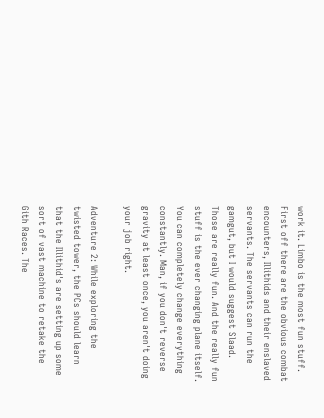work it. Limbo is the most fun stuff. First off there are the obvious combat encounters, Illithids and their enslaved servants. The servants can run the gamgut, but I would suggest Slaad. Those are really fun. And the really fun stuff is the ever changing plane itself. You can completely change everything constantly. Man, if you don't reverse gravity at least once, you aren't doing your job right.

Adventure 2: While exploring the twisted tower, the PCs should learn that the Illithid's are setting up some sort of vast machine to retake the Gith Races. The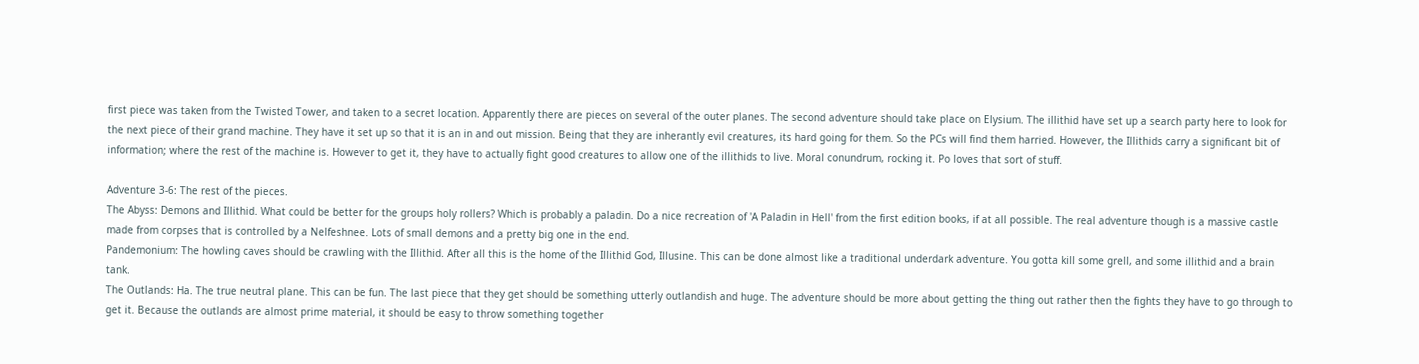first piece was taken from the Twisted Tower, and taken to a secret location. Apparently there are pieces on several of the outer planes. The second adventure should take place on Elysium. The illithid have set up a search party here to look for the next piece of their grand machine. They have it set up so that it is an in and out mission. Being that they are inherantly evil creatures, its hard going for them. So the PCs will find them harried. However, the Illithids carry a significant bit of information; where the rest of the machine is. However to get it, they have to actually fight good creatures to allow one of the illithids to live. Moral conundrum, rocking it. Po loves that sort of stuff.

Adventure 3-6: The rest of the pieces.
The Abyss: Demons and Illithid. What could be better for the groups holy rollers? Which is probably a paladin. Do a nice recreation of 'A Paladin in Hell' from the first edition books, if at all possible. The real adventure though is a massive castle made from corpses that is controlled by a Nelfeshnee. Lots of small demons and a pretty big one in the end.
Pandemonium: The howling caves should be crawling with the Illithid. After all this is the home of the Illithid God, Illusine. This can be done almost like a traditional underdark adventure. You gotta kill some grell, and some illithid and a brain tank.
The Outlands: Ha. The true neutral plane. This can be fun. The last piece that they get should be something utterly outlandish and huge. The adventure should be more about getting the thing out rather then the fights they have to go through to get it. Because the outlands are almost prime material, it should be easy to throw something together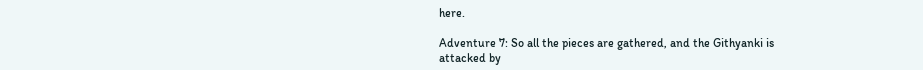here.

Adventure 7: So all the pieces are gathered, and the Githyanki is attacked by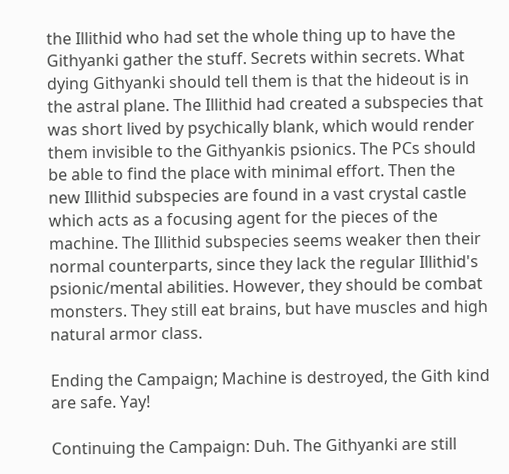the Illithid who had set the whole thing up to have the Githyanki gather the stuff. Secrets within secrets. What dying Githyanki should tell them is that the hideout is in the astral plane. The Illithid had created a subspecies that was short lived by psychically blank, which would render them invisible to the Githyankis psionics. The PCs should be able to find the place with minimal effort. Then the new Illithid subspecies are found in a vast crystal castle which acts as a focusing agent for the pieces of the machine. The Illithid subspecies seems weaker then their normal counterparts, since they lack the regular Illithid's psionic/mental abilities. However, they should be combat monsters. They still eat brains, but have muscles and high natural armor class.

Ending the Campaign; Machine is destroyed, the Gith kind are safe. Yay!

Continuing the Campaign: Duh. The Githyanki are still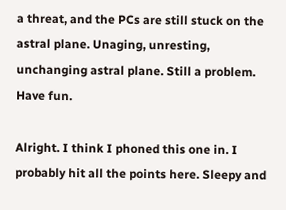a threat, and the PCs are still stuck on the astral plane. Unaging, unresting, unchanging astral plane. Still a problem. Have fun.

Alright. I think I phoned this one in. I probably hit all the points here. Sleepy and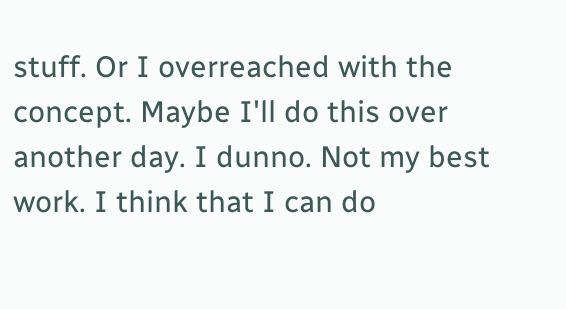stuff. Or I overreached with the concept. Maybe I'll do this over another day. I dunno. Not my best work. I think that I can do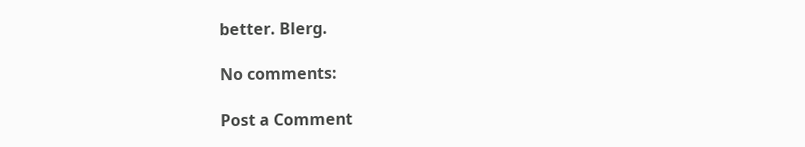better. Blerg.

No comments:

Post a Comment